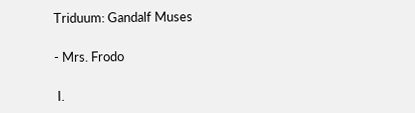Triduum: Gandalf Muses

- Mrs. Frodo

 I.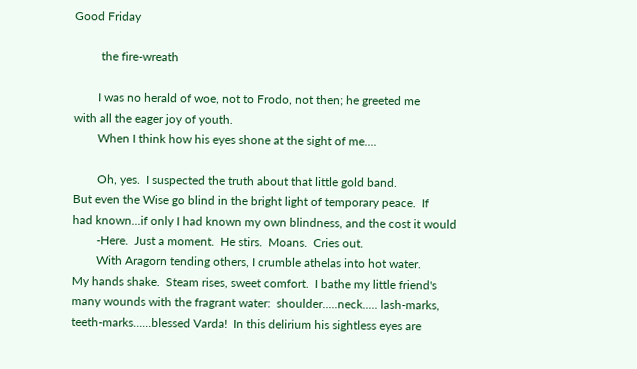Good Friday

         the fire-wreath

        I was no herald of woe, not to Frodo, not then; he greeted me
with all the eager joy of youth.
        When I think how his eyes shone at the sight of me....

        Oh, yes.  I suspected the truth about that little gold band.
But even the Wise go blind in the bright light of temporary peace.  If
had known...if only I had known my own blindness, and the cost it would
        -Here.  Just a moment.  He stirs.  Moans.  Cries out.
        With Aragorn tending others, I crumble athelas into hot water.
My hands shake.  Steam rises, sweet comfort.  I bathe my little friend's
many wounds with the fragrant water:  shoulder.....neck..... lash-marks,
teeth-marks......blessed Varda!  In this delirium his sightless eyes are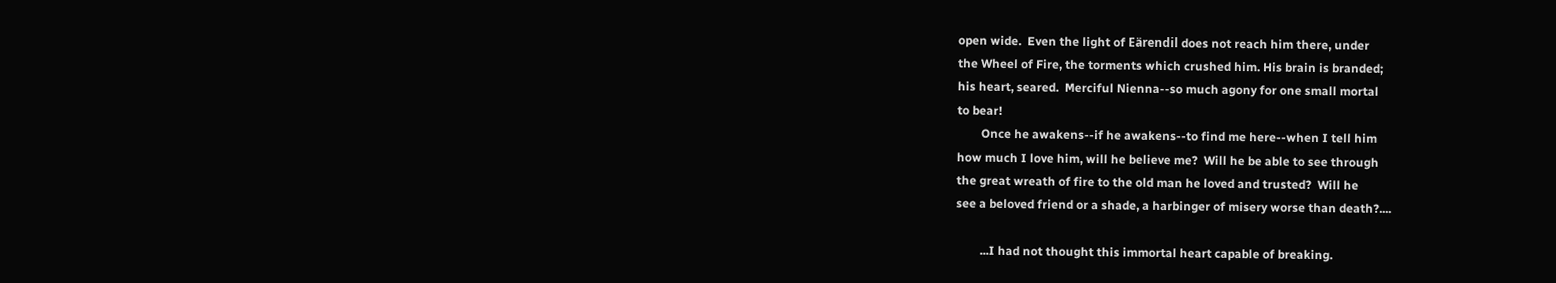open wide.  Even the light of Eärendil does not reach him there, under
the Wheel of Fire, the torments which crushed him. His brain is branded;
his heart, seared.  Merciful Nienna--so much agony for one small mortal
to bear!
        Once he awakens--if he awakens--to find me here--when I tell him
how much I love him, will he believe me?  Will he be able to see through
the great wreath of fire to the old man he loved and trusted?  Will he
see a beloved friend or a shade, a harbinger of misery worse than death?....

        ...I had not thought this immortal heart capable of breaking.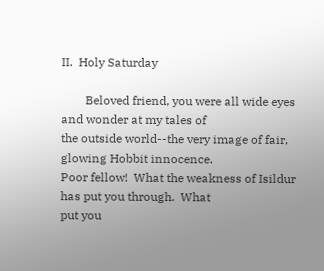II.  Holy Saturday

        Beloved friend, you were all wide eyes and wonder at my tales of
the outside world--the very image of fair, glowing Hobbit innocence.
Poor fellow!  What the weakness of Isildur has put you through.  What
put you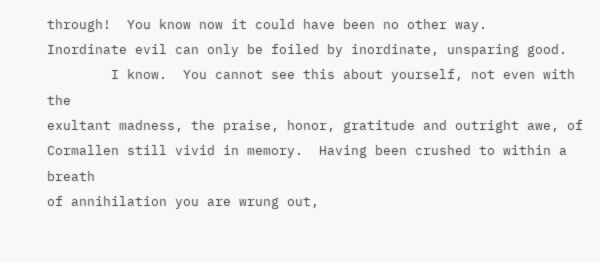through!  You know now it could have been no other way.
Inordinate evil can only be foiled by inordinate, unsparing good.
        I know.  You cannot see this about yourself, not even with the
exultant madness, the praise, honor, gratitude and outright awe, of
Cormallen still vivid in memory.  Having been crushed to within a breath
of annihilation you are wrung out,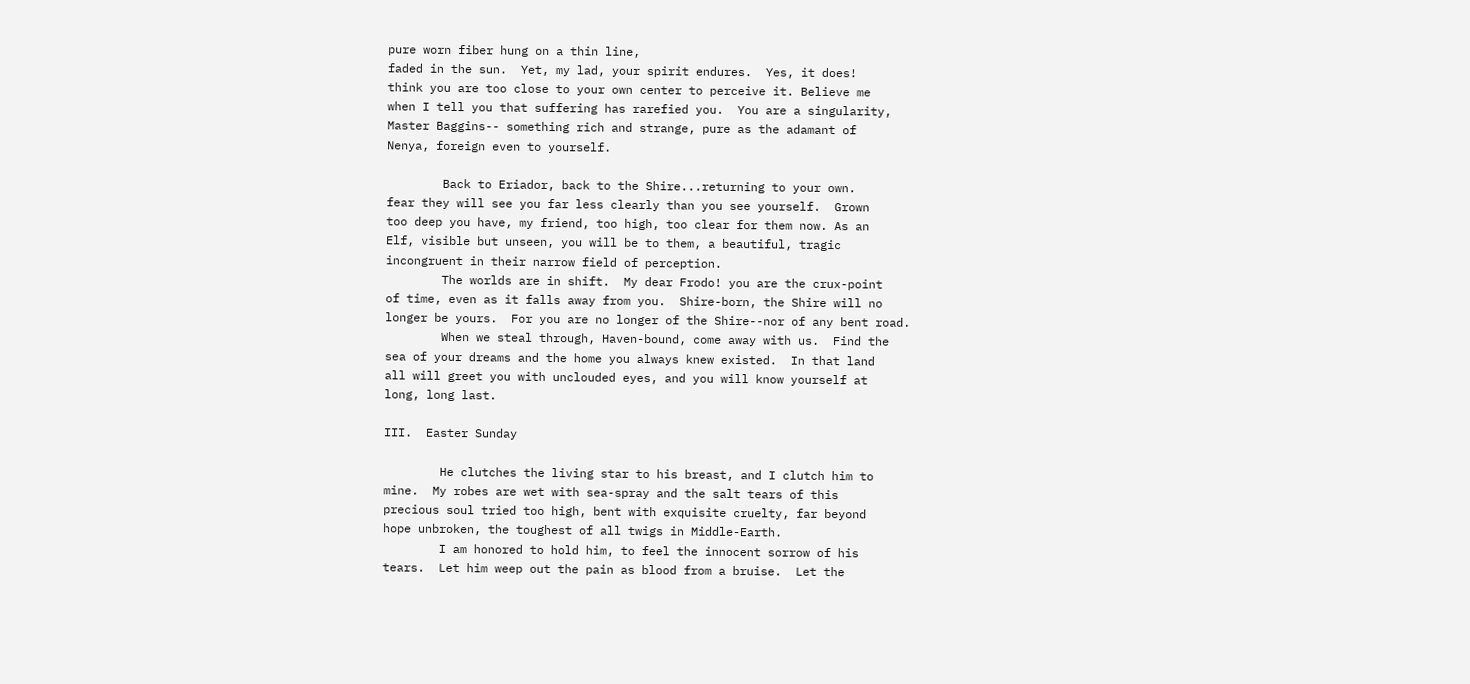pure worn fiber hung on a thin line,
faded in the sun.  Yet, my lad, your spirit endures.  Yes, it does!
think you are too close to your own center to perceive it. Believe me
when I tell you that suffering has rarefied you.  You are a singularity,
Master Baggins-- something rich and strange, pure as the adamant of
Nenya, foreign even to yourself.

        Back to Eriador, back to the Shire...returning to your own.
fear they will see you far less clearly than you see yourself.  Grown
too deep you have, my friend, too high, too clear for them now. As an
Elf, visible but unseen, you will be to them, a beautiful, tragic
incongruent in their narrow field of perception.
        The worlds are in shift.  My dear Frodo! you are the crux-point
of time, even as it falls away from you.  Shire-born, the Shire will no
longer be yours.  For you are no longer of the Shire--nor of any bent road.
        When we steal through, Haven-bound, come away with us.  Find the
sea of your dreams and the home you always knew existed.  In that land
all will greet you with unclouded eyes, and you will know yourself at
long, long last.

III.  Easter Sunday

        He clutches the living star to his breast, and I clutch him to
mine.  My robes are wet with sea-spray and the salt tears of this
precious soul tried too high, bent with exquisite cruelty, far beyond
hope unbroken, the toughest of all twigs in Middle-Earth.
        I am honored to hold him, to feel the innocent sorrow of his
tears.  Let him weep out the pain as blood from a bruise.  Let the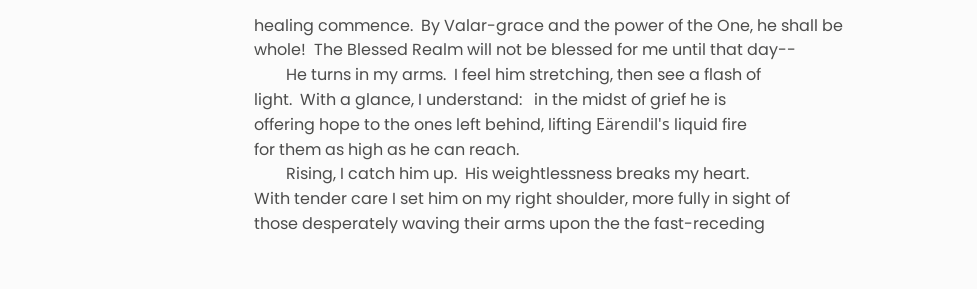healing commence.  By Valar-grace and the power of the One, he shall be
whole!  The Blessed Realm will not be blessed for me until that day--
        He turns in my arms.  I feel him stretching, then see a flash of
light.  With a glance, I understand:   in the midst of grief he is
offering hope to the ones left behind, lifting Eärendil's liquid fire
for them as high as he can reach.
        Rising, I catch him up.  His weightlessness breaks my heart.
With tender care I set him on my right shoulder, more fully in sight of
those desperately waving their arms upon the the fast-receding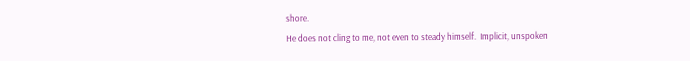shore.
He does not cling to me, not even to steady himself.  Implicit, unspoken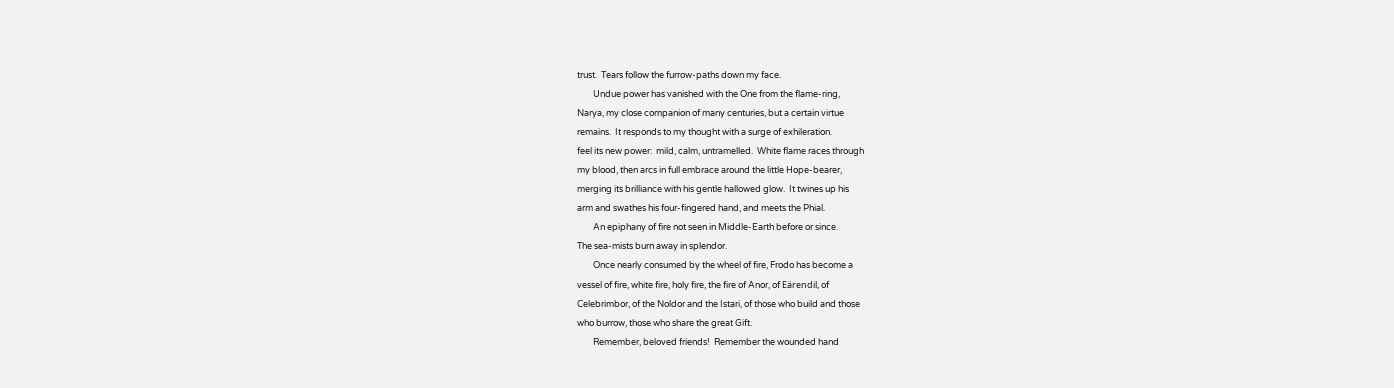trust.  Tears follow the furrow-paths down my face.
        Undue power has vanished with the One from the flame-ring,
Narya, my close companion of many centuries, but a certain virtue
remains.  It responds to my thought with a surge of exhileration.
feel its new power:  mild, calm, untramelled.  White flame races through
my blood, then arcs in full embrace around the little Hope-bearer,
merging its brilliance with his gentle hallowed glow.  It twines up his
arm and swathes his four-fingered hand, and meets the Phial.
        An epiphany of fire not seen in Middle-Earth before or since.
The sea-mists burn away in splendor.
        Once nearly consumed by the wheel of fire, Frodo has become a
vessel of fire, white fire, holy fire, the fire of Anor, of Eärendil, of
Celebrimbor, of the Noldor and the Istari, of those who build and those
who burrow, those who share the great Gift.
        Remember, beloved friends!  Remember the wounded hand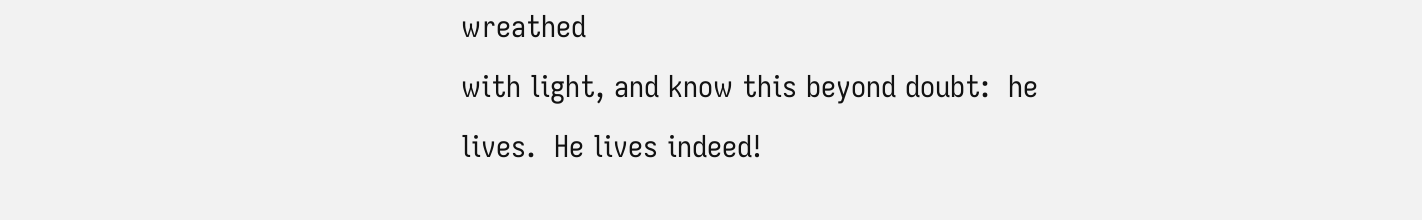wreathed
with light, and know this beyond doubt:  he lives.  He lives indeed!